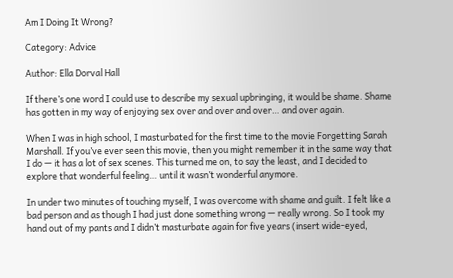Am I Doing It Wrong?

Category: Advice

Author: Ella Dorval Hall

If there’s one word I could use to describe my sexual upbringing, it would be shame. Shame has gotten in my way of enjoying sex over and over and over… and over again.

When I was in high school, I masturbated for the first time to the movie Forgetting Sarah Marshall. If you’ve ever seen this movie, then you might remember it in the same way that I do — it has a lot of sex scenes. This turned me on, to say the least, and I decided to explore that wonderful feeling… until it wasn’t wonderful anymore.

In under two minutes of touching myself, I was overcome with shame and guilt. I felt like a bad person and as though I had just done something wrong — really wrong. So I took my hand out of my pants and I didn’t masturbate again for five years (insert wide-eyed,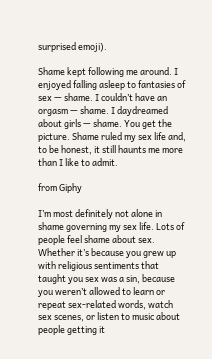surprised emoji).

Shame kept following me around. I enjoyed falling asleep to fantasies of sex — shame. I couldn’t have an orgasm — shame. I daydreamed about girls — shame. You get the picture. Shame ruled my sex life and, to be honest, it still haunts me more than I like to admit.

from Giphy

I’m most definitely not alone in shame governing my sex life. Lots of people feel shame about sex. Whether it’s because you grew up with religious sentiments that taught you sex was a sin, because you weren’t allowed to learn or repeat sex-related words, watch sex scenes, or listen to music about people getting it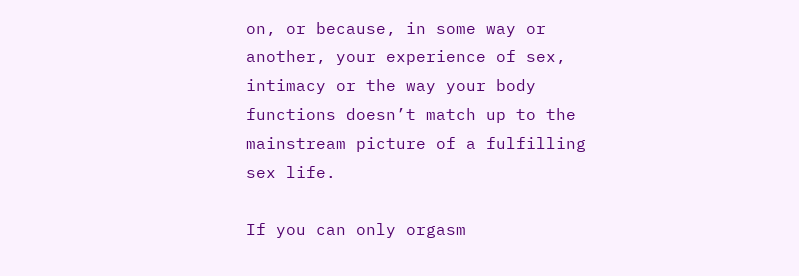on, or because, in some way or another, your experience of sex, intimacy or the way your body functions doesn’t match up to the mainstream picture of a fulfilling sex life.

If you can only orgasm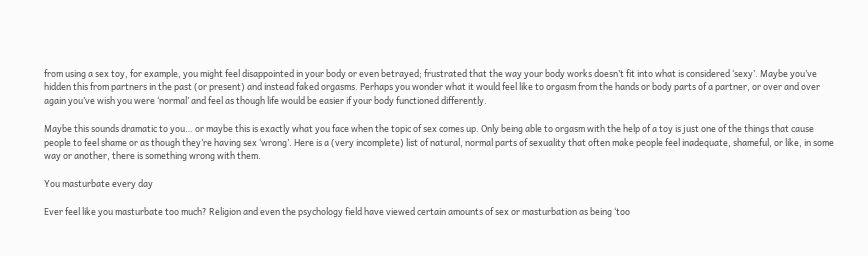from using a sex toy, for example, you might feel disappointed in your body or even betrayed; frustrated that the way your body works doesn’t fit into what is considered ‘sexy’. Maybe you’ve hidden this from partners in the past (or present) and instead faked orgasms. Perhaps you wonder what it would feel like to orgasm from the hands or body parts of a partner, or over and over again you’ve wish you were ‘normal’ and feel as though life would be easier if your body functioned differently.

Maybe this sounds dramatic to you… or maybe this is exactly what you face when the topic of sex comes up. Only being able to orgasm with the help of a toy is just one of the things that cause people to feel shame or as though they’re having sex ‘wrong’. Here is a (very incomplete) list of natural, normal parts of sexuality that often make people feel inadequate, shameful, or like, in some way or another, there is something wrong with them.

You masturbate every day

Ever feel like you masturbate too much? Religion and even the psychology field have viewed certain amounts of sex or masturbation as being ‘too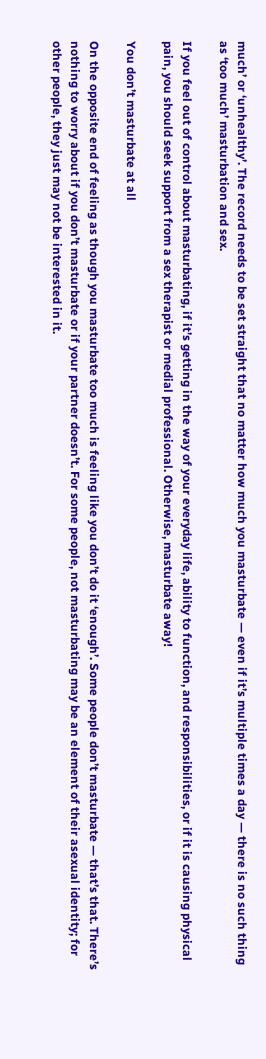much’ or ‘unhealthy’. The record needs to be set straight that no matter how much you masturbate — even if it’s multiple times a day — there is no such thing as ‘too much’ masturbation and sex.

If you feel out of control about masturbating, if it’s getting in the way of your everyday life, ability to function, and responsibilities, or if it is causing physical pain, you should seek support from a sex therapist or medial professional. Otherwise, masturbate away!

You don’t masturbate at all

On the opposite end of feeling as though you masturbate too much is feeling like you don’t do it ‘enough’. Some people don’t masturbate — that’s that. There’s nothing to worry about if you don’t masturbate or if your partner doesn’t. For some people, not masturbating may be an element of their asexual identity; for other people, they just may not be interested in it.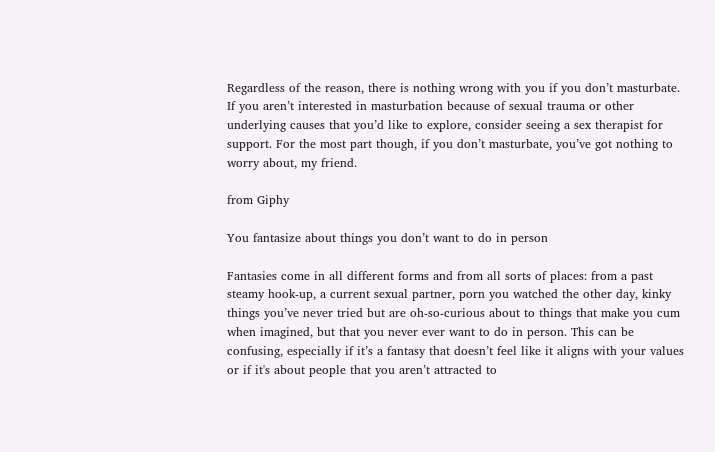Regardless of the reason, there is nothing wrong with you if you don’t masturbate. If you aren’t interested in masturbation because of sexual trauma or other underlying causes that you’d like to explore, consider seeing a sex therapist for support. For the most part though, if you don’t masturbate, you’ve got nothing to worry about, my friend.

from Giphy

You fantasize about things you don’t want to do in person

Fantasies come in all different forms and from all sorts of places: from a past steamy hook-up, a current sexual partner, porn you watched the other day, kinky things you’ve never tried but are oh-so-curious about to things that make you cum when imagined, but that you never ever want to do in person. This can be confusing, especially if it’s a fantasy that doesn’t feel like it aligns with your values or if it's about people that you aren’t attracted to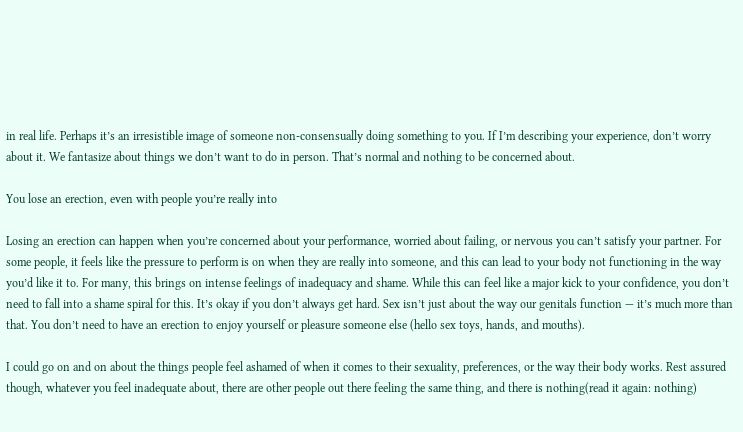in real life. Perhaps it’s an irresistible image of someone non-consensually doing something to you. If I’m describing your experience, don’t worry about it. We fantasize about things we don’t want to do in person. That’s normal and nothing to be concerned about.

You lose an erection, even with people you’re really into

Losing an erection can happen when you’re concerned about your performance, worried about failing, or nervous you can’t satisfy your partner. For some people, it feels like the pressure to perform is on when they are really into someone, and this can lead to your body not functioning in the way you’d like it to. For many, this brings on intense feelings of inadequacy and shame. While this can feel like a major kick to your confidence, you don’t need to fall into a shame spiral for this. It’s okay if you don’t always get hard. Sex isn’t just about the way our genitals function — it’s much more than that. You don’t need to have an erection to enjoy yourself or pleasure someone else (hello sex toys, hands, and mouths).

I could go on and on about the things people feel ashamed of when it comes to their sexuality, preferences, or the way their body works. Rest assured though, whatever you feel inadequate about, there are other people out there feeling the same thing, and there is nothing(read it again: nothing)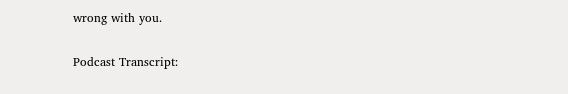wrong with you.

Podcast Transcript: